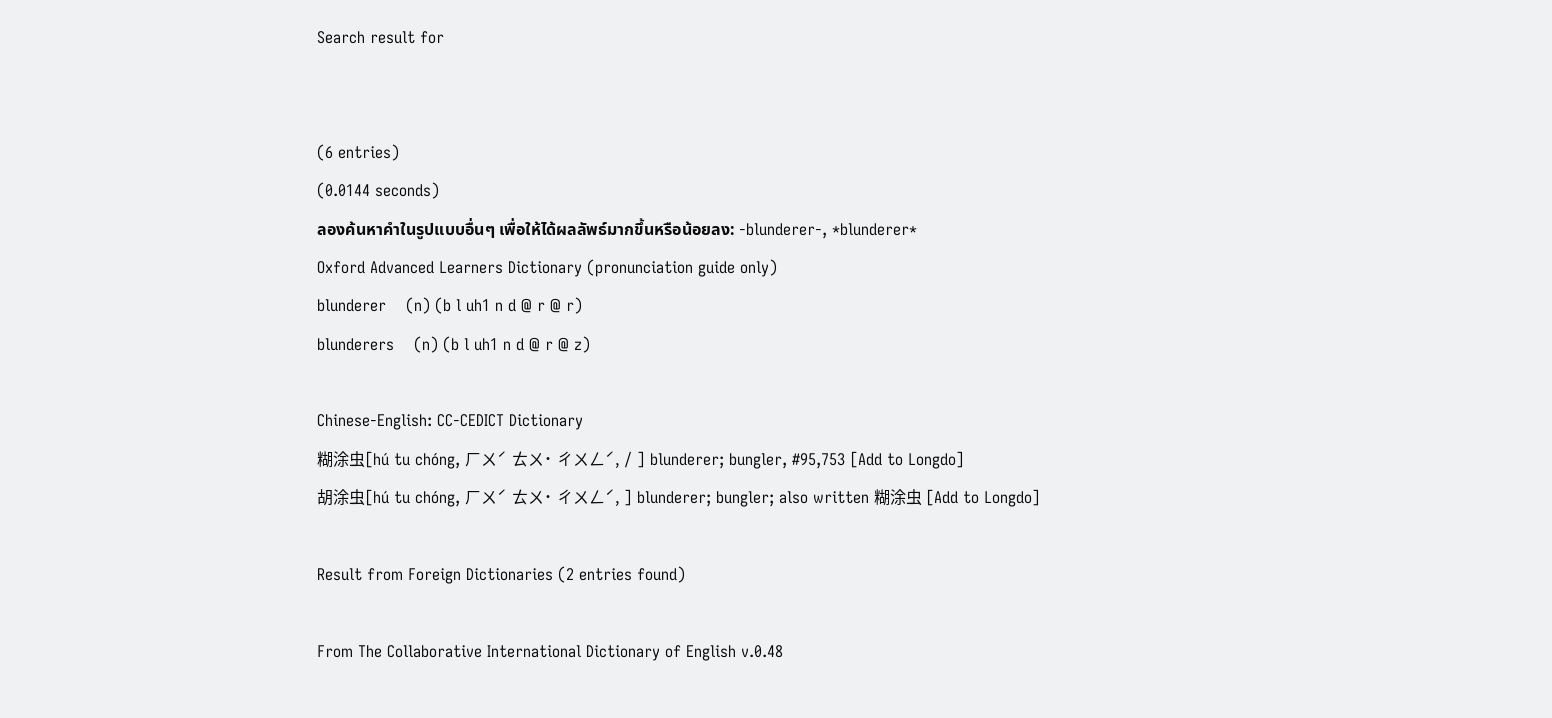Search result for


(6 entries)
(0.0144 seconds)
ลองค้นหาคำในรูปแบบอื่นๆ เพื่อให้ได้ผลลัพธ์มากขึ้นหรือน้อยลง: -blunderer-, *blunderer*
Oxford Advanced Learners Dictionary (pronunciation guide only)
blunderer    (n) (b l uh1 n d @ r @ r)
blunderers    (n) (b l uh1 n d @ r @ z)

Chinese-English: CC-CEDICT Dictionary
糊涂虫[hú tu chóng, ㄏㄨˊ ㄊㄨ˙ ㄔㄨㄥˊ, / ] blunderer; bungler, #95,753 [Add to Longdo]
胡涂虫[hú tu chóng, ㄏㄨˊ ㄊㄨ˙ ㄔㄨㄥˊ, ] blunderer; bungler; also written 糊涂虫 [Add to Longdo]

Result from Foreign Dictionaries (2 entries found)

From The Collaborative International Dictionary of English v.0.48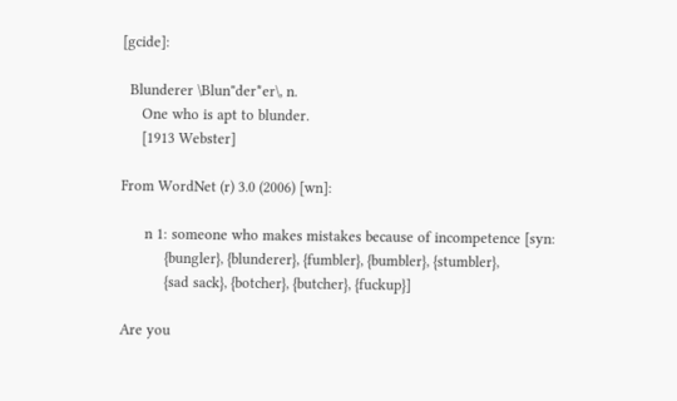[gcide]:

  Blunderer \Blun"der*er\, n.
     One who is apt to blunder.
     [1913 Webster]

From WordNet (r) 3.0 (2006) [wn]:

      n 1: someone who makes mistakes because of incompetence [syn:
           {bungler}, {blunderer}, {fumbler}, {bumbler}, {stumbler},
           {sad sack}, {botcher}, {butcher}, {fuckup}]

Are you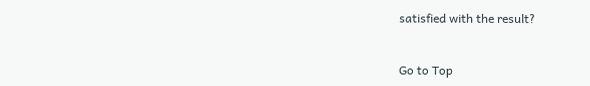satisfied with the result?


Go to Top